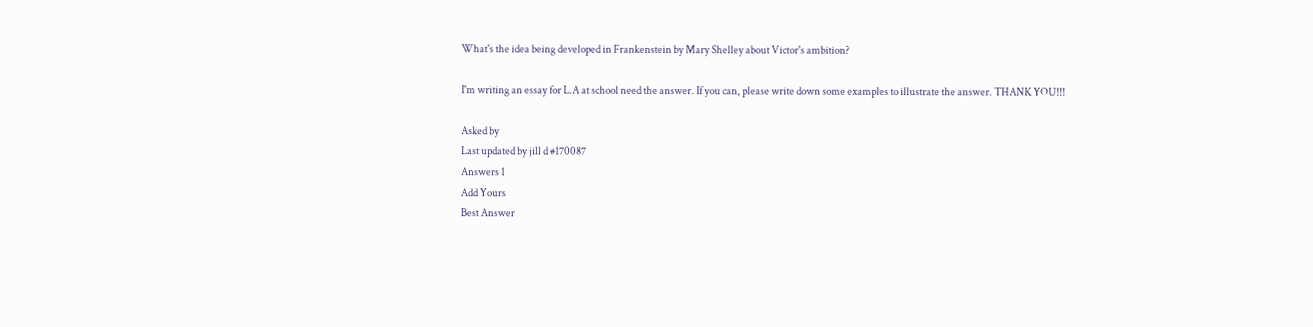What's the idea being developed in Frankenstein by Mary Shelley about Victor's ambition?

I'm writing an essay for L.A at school need the answer. If you can, please write down some examples to illustrate the answer. THANK YOU!!!

Asked by
Last updated by jill d #170087
Answers 1
Add Yours
Best Answer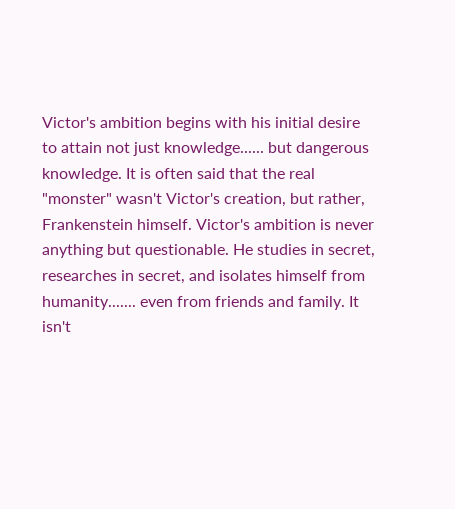Victor's ambition begins with his initial desire to attain not just knowledge...... but dangerous knowledge. It is often said that the real "monster" wasn't Victor's creation, but rather, Frankenstein himself. Victor's ambition is never anything but questionable. He studies in secret, researches in secret, and isolates himself from humanity....... even from friends and family. It isn't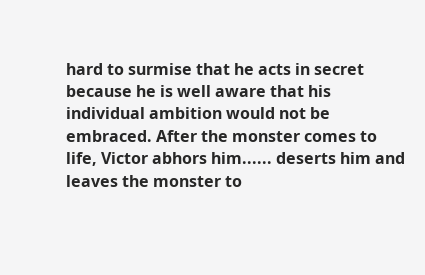hard to surmise that he acts in secret because he is well aware that his individual ambition would not be embraced. After the monster comes to life, Victor abhors him...... deserts him and leaves the monster to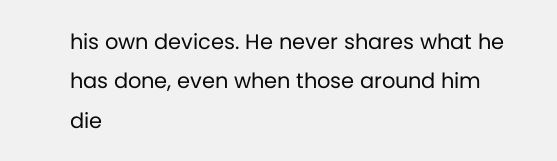his own devices. He never shares what he has done, even when those around him die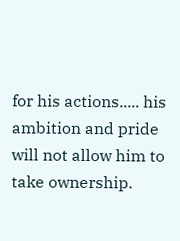for his actions..... his ambition and pride will not allow him to take ownership.